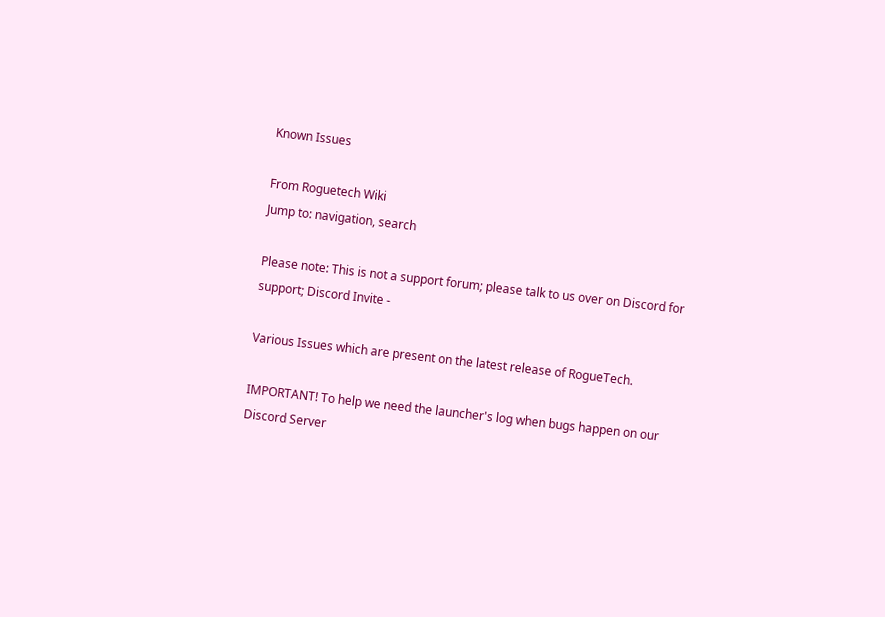Known Issues

From Roguetech Wiki
Jump to: navigation, search

Please note: This is not a support forum; please talk to us over on Discord for support; Discord Invite -

Various Issues which are present on the latest release of RogueTech.

IMPORTANT! To help we need the launcher's log when bugs happen on our Discord Server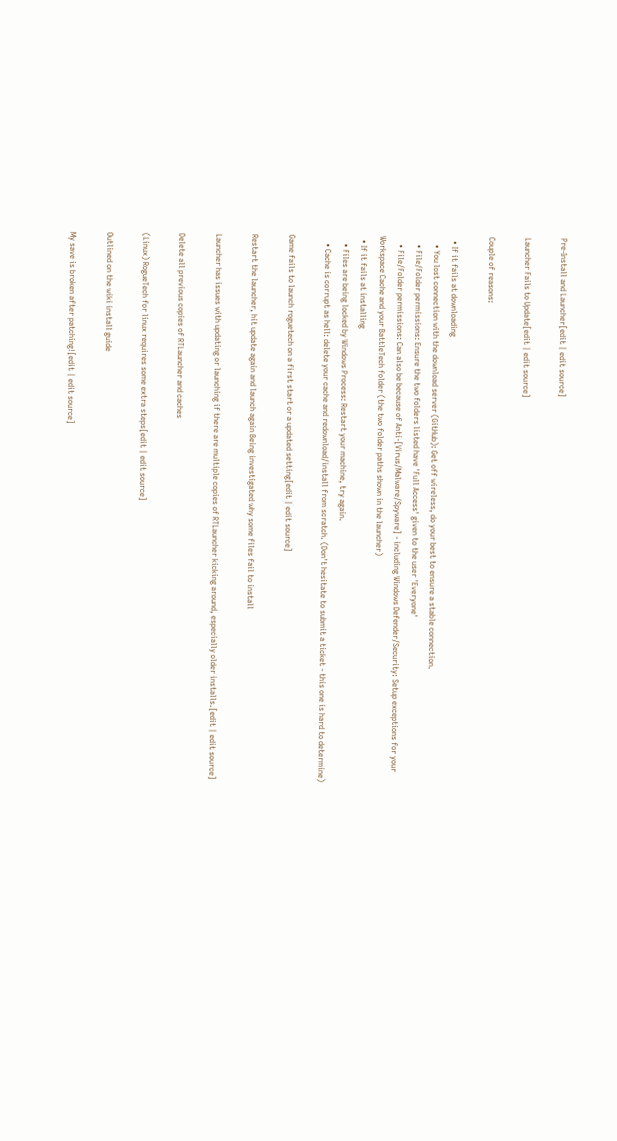Pre-Install and Launcher[edit | edit source]

Launcher Fails to Update[edit | edit source]

Couple of reasons:

  • If it fails at downloading
    • You lost connection with the download server (GitHub): Get off wireless, do your best to ensure a stable connection.
    • File/Folder permissions: Ensure the two folders listed have 'Full Access' given to the user 'Everyone'
    • File/Folder permissions: Can also be because of Anti-[Virus/Malware/Spyware] - including Windows Defender/Security: Setup exceptions for your Workspace Cache and your BattleTech folder (the two folder paths shown in the launcher)
  • If it fails at installing
    • Files are being locked by Windows Process: Restart your machine, try again.
    • Cache is corrupt as hell: delete your cache and redownload/install from scratch. (Don't hesitate to submit a ticket - this one is hard to determine)

Game fails to launch roguetech on a first start or a updated setting[edit | edit source]

Restart the launcher, hit update again and launch again Being investigated why some files fail to install

Launcher has issues with updating or launching if there are multiple copies of RTLauncher kicking around, especially older installs.[edit | edit source]

Delete all previous copies of RTLauncher and caches

(Linux) RogueTech for linux requires some extra steps[edit | edit source]

Outlined on the wiki install guide

My save is broken after patching![edit | edit source]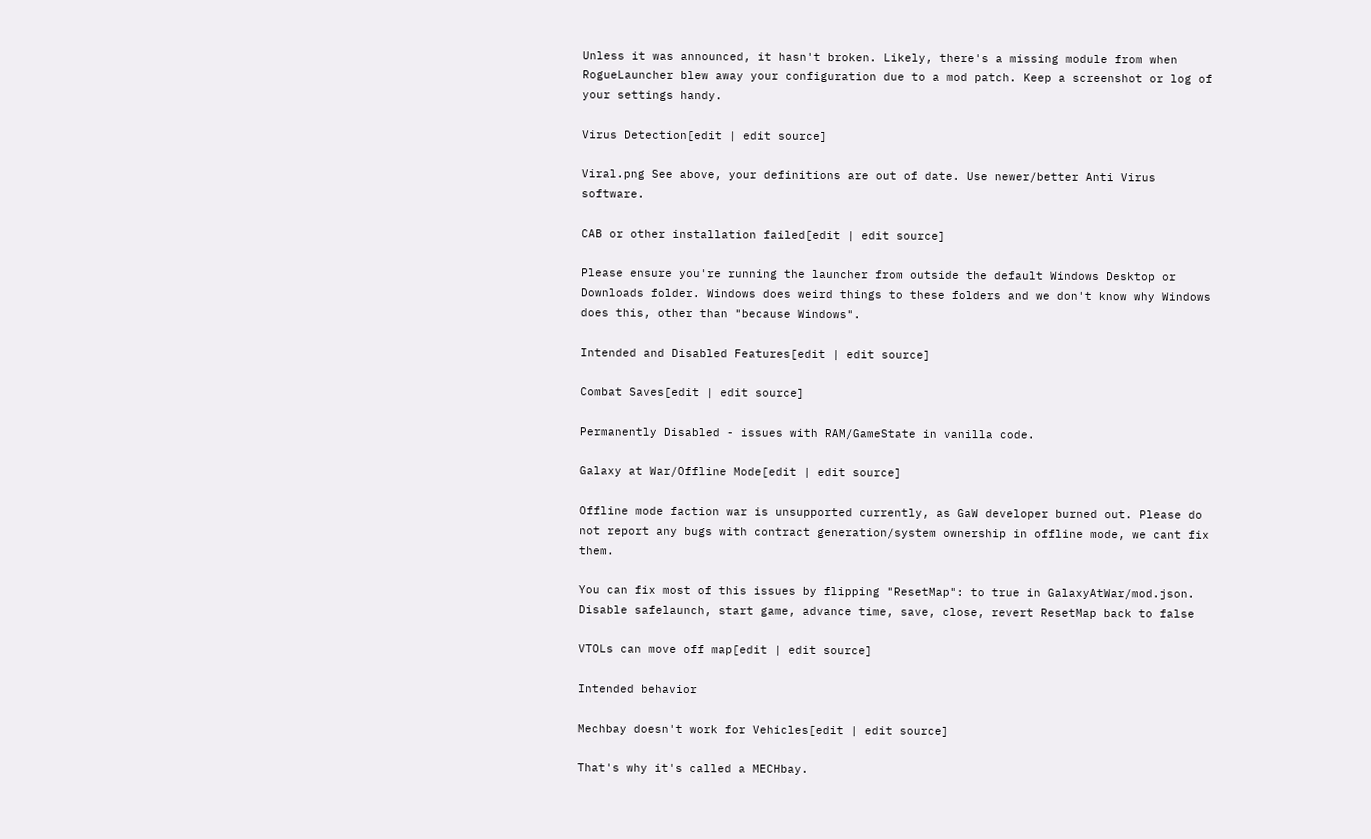Unless it was announced, it hasn't broken. Likely, there's a missing module from when RogueLauncher blew away your configuration due to a mod patch. Keep a screenshot or log of your settings handy.

Virus Detection[edit | edit source]

Viral.png See above, your definitions are out of date. Use newer/better Anti Virus software.

CAB or other installation failed[edit | edit source]

Please ensure you're running the launcher from outside the default Windows Desktop or Downloads folder. Windows does weird things to these folders and we don't know why Windows does this, other than "because Windows".

Intended and Disabled Features[edit | edit source]

Combat Saves[edit | edit source]

Permanently Disabled - issues with RAM/GameState in vanilla code.

Galaxy at War/Offline Mode[edit | edit source]

Offline mode faction war is unsupported currently, as GaW developer burned out. Please do not report any bugs with contract generation/system ownership in offline mode, we cant fix them.

You can fix most of this issues by flipping "ResetMap": to true in GalaxyAtWar/mod.json. Disable safelaunch, start game, advance time, save, close, revert ResetMap back to false

VTOLs can move off map[edit | edit source]

Intended behavior

Mechbay doesn't work for Vehicles[edit | edit source]

That's why it's called a MECHbay.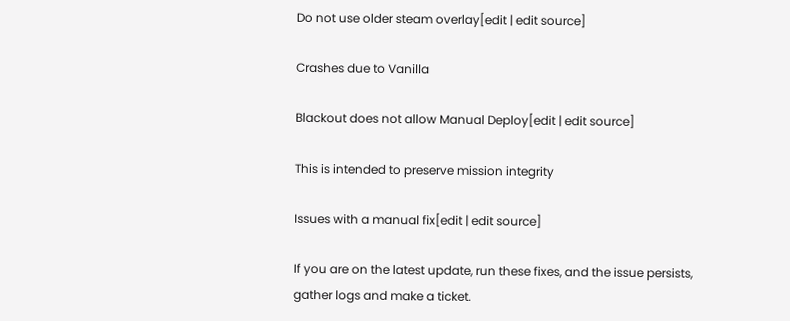Do not use older steam overlay[edit | edit source]

Crashes due to Vanilla

Blackout does not allow Manual Deploy[edit | edit source]

This is intended to preserve mission integrity

Issues with a manual fix[edit | edit source]

If you are on the latest update, run these fixes, and the issue persists, gather logs and make a ticket.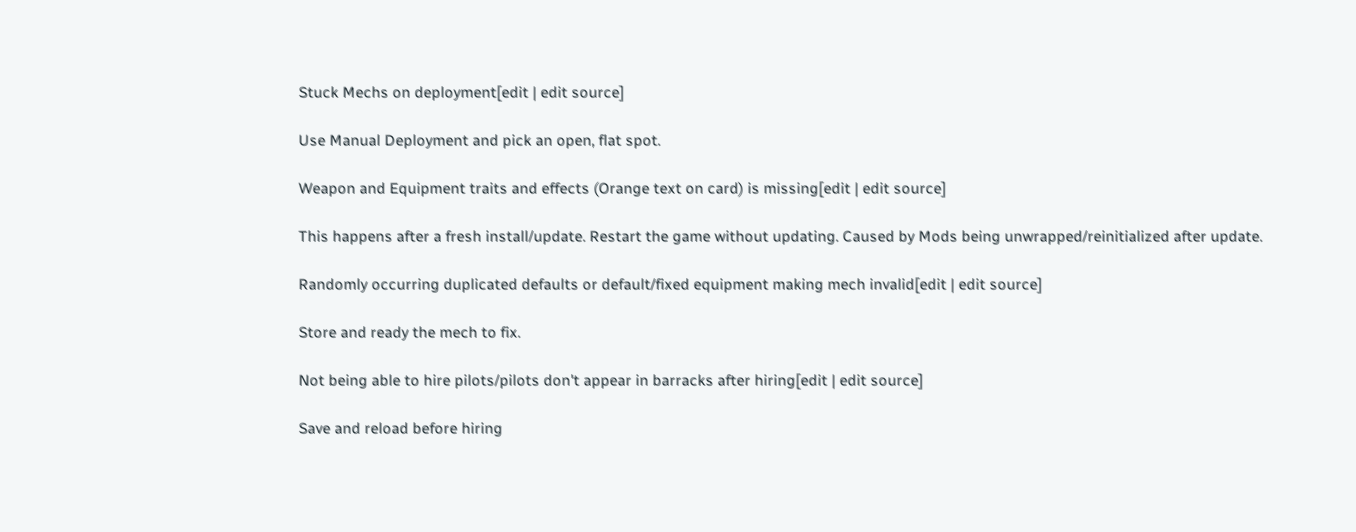Stuck Mechs on deployment[edit | edit source]

Use Manual Deployment and pick an open, flat spot.

Weapon and Equipment traits and effects (Orange text on card) is missing[edit | edit source]

This happens after a fresh install/update. Restart the game without updating. Caused by Mods being unwrapped/reinitialized after update.

Randomly occurring duplicated defaults or default/fixed equipment making mech invalid[edit | edit source]

Store and ready the mech to fix.

Not being able to hire pilots/pilots don't appear in barracks after hiring[edit | edit source]

Save and reload before hiring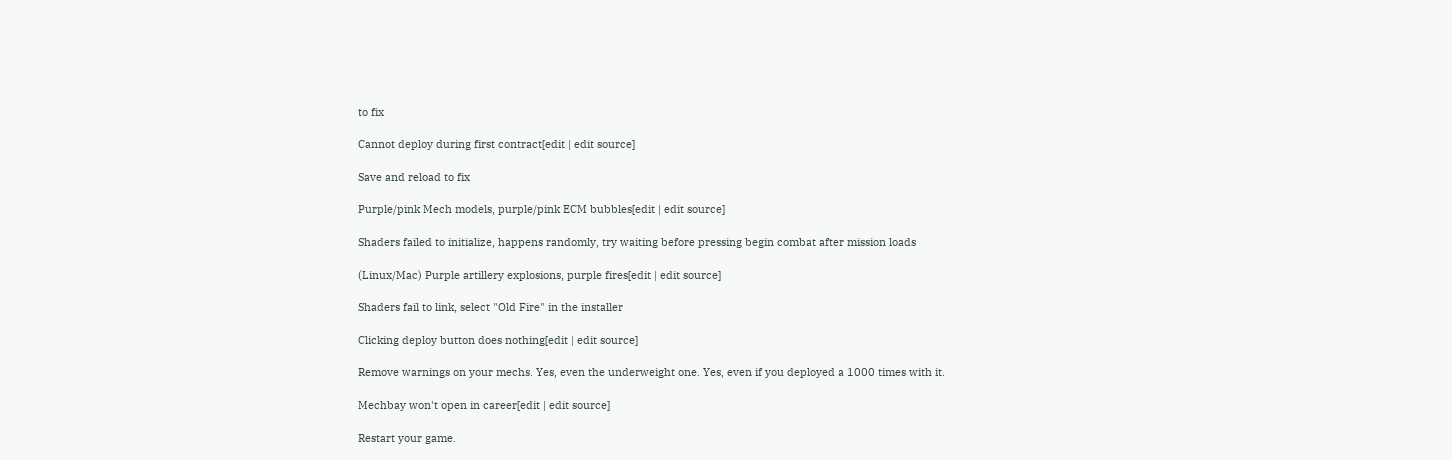to fix

Cannot deploy during first contract[edit | edit source]

Save and reload to fix

Purple/pink Mech models, purple/pink ECM bubbles[edit | edit source]

Shaders failed to initialize, happens randomly, try waiting before pressing begin combat after mission loads

(Linux/Mac) Purple artillery explosions, purple fires[edit | edit source]

Shaders fail to link, select "Old Fire" in the installer

Clicking deploy button does nothing[edit | edit source]

Remove warnings on your mechs. Yes, even the underweight one. Yes, even if you deployed a 1000 times with it.

Mechbay won't open in career[edit | edit source]

Restart your game.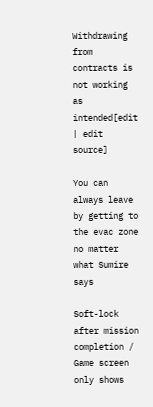Withdrawing from contracts is not working as intended[edit | edit source]

You can always leave by getting to the evac zone no matter what Sumire says

Soft-lock after mission completion / Game screen only shows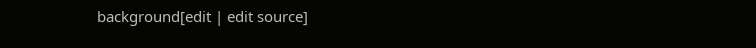background[edit | edit source]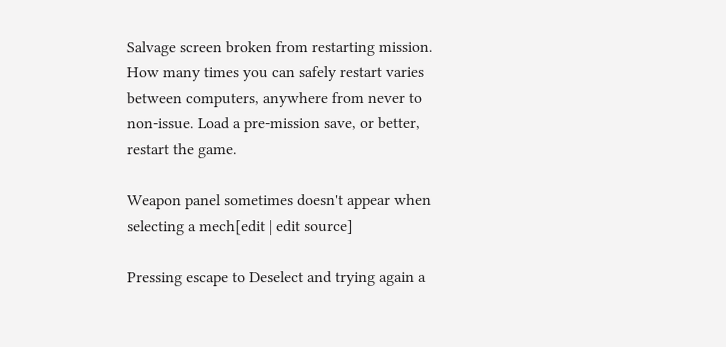Salvage screen broken from restarting mission. How many times you can safely restart varies between computers, anywhere from never to non-issue. Load a pre-mission save, or better, restart the game.

Weapon panel sometimes doesn't appear when selecting a mech[edit | edit source]

Pressing escape to Deselect and trying again a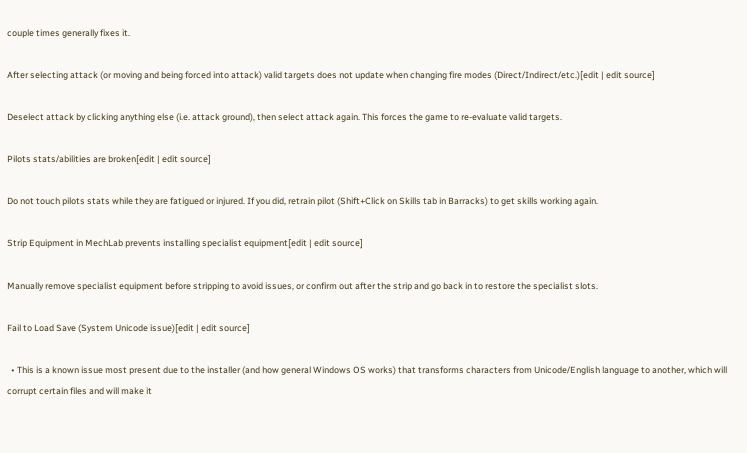couple times generally fixes it.

After selecting attack (or moving and being forced into attack) valid targets does not update when changing fire modes (Direct/Indirect/etc.)[edit | edit source]

Deselect attack by clicking anything else (i.e. attack ground), then select attack again. This forces the game to re-evaluate valid targets.

Pilots stats/abilities are broken[edit | edit source]

Do not touch pilots stats while they are fatigued or injured. If you did, retrain pilot (Shift+Click on Skills tab in Barracks) to get skills working again.

Strip Equipment in MechLab prevents installing specialist equipment[edit | edit source]

Manually remove specialist equipment before stripping to avoid issues, or confirm out after the strip and go back in to restore the specialist slots.

Fail to Load Save (System Unicode issue)[edit | edit source]

  • This is a known issue most present due to the installer (and how general Windows OS works) that transforms characters from Unicode/English language to another, which will corrupt certain files and will make it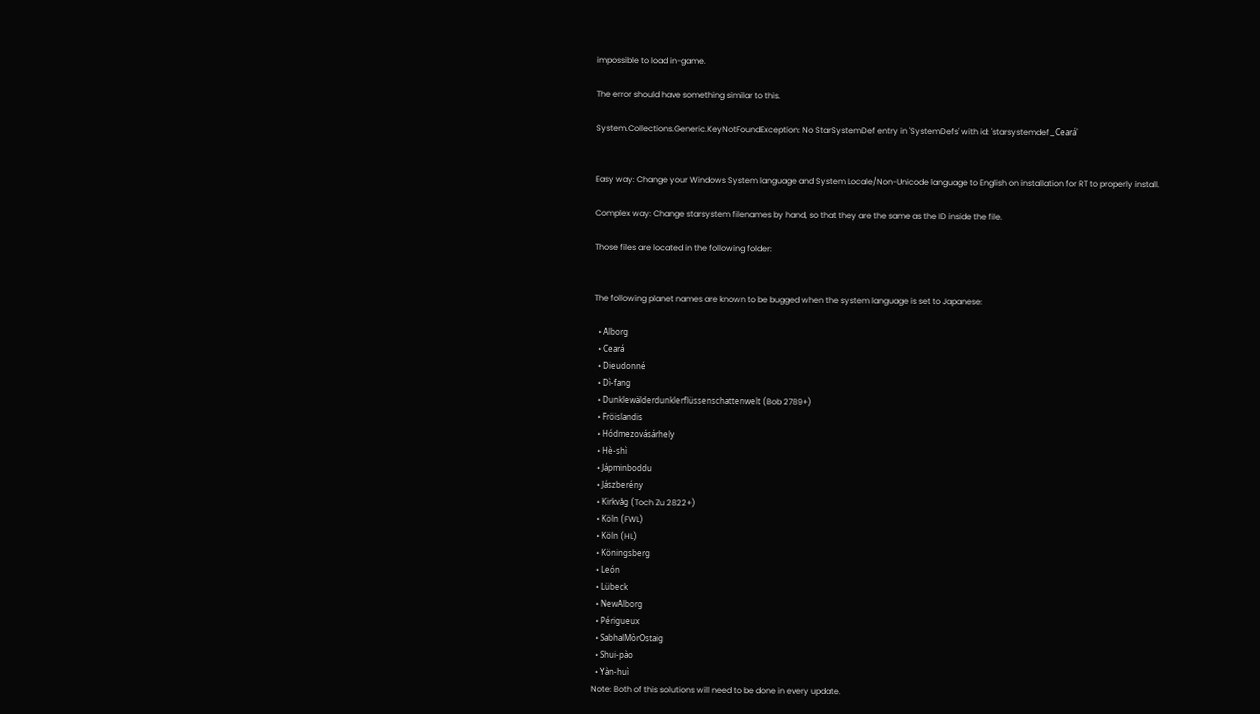impossible to load in-game.

The error should have something similar to this.

System.Collections.Generic.KeyNotFoundException: No StarSystemDef entry in 'SystemDefs' with id: 'starsystemdef_Ceará'


Easy way: Change your Windows System language and System Locale/Non-Unicode language to English on installation for RT to properly install.

Complex way: Change starsystem filenames by hand, so that they are the same as the ID inside the file.

Those files are located in the following folder:


The following planet names are known to be bugged when the system language is set to Japanese:

  • Ålborg
  • Ceará
  • Dieudonné
  • Dì-fang
  • Dunklewälderdunklerflüssenschattenwelt (Bob 2789+)
  • Fröislandis
  • Hódmezovásárhely
  • Hè-shì
  • Jápminboddu
  • Jászberény
  • Kirkvåg (Toch Zu 2822+)
  • Köln (FWL)
  • Köln (HL)
  • Köningsberg
  • León
  • Lübeck
  • NewÅlborg
  • Périgueux
  • SabhalMòrOstaig
  • Shui-pào
  • Yàn-huì
Note: Both of this solutions will need to be done in every update.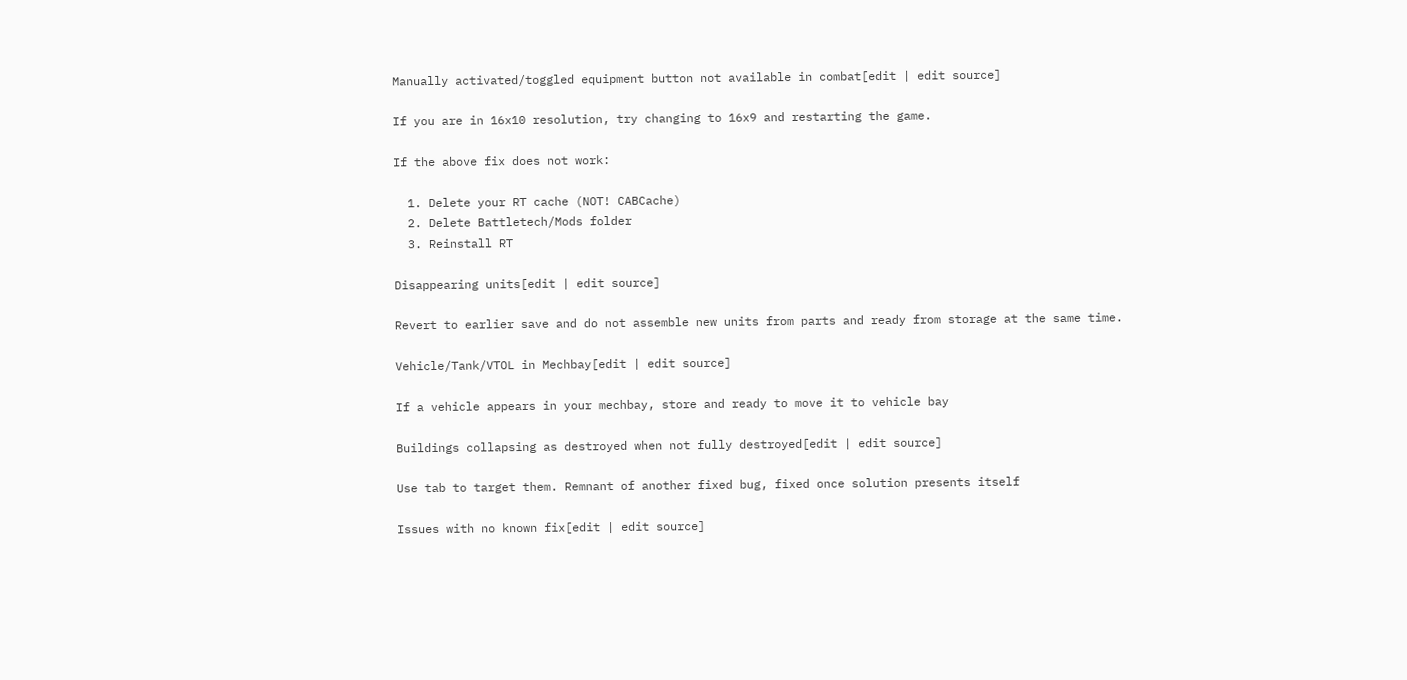Manually activated/toggled equipment button not available in combat[edit | edit source]

If you are in 16x10 resolution, try changing to 16x9 and restarting the game.

If the above fix does not work:

  1. Delete your RT cache (NOT! CABCache)
  2. Delete Battletech/Mods folder
  3. Reinstall RT

Disappearing units[edit | edit source]

Revert to earlier save and do not assemble new units from parts and ready from storage at the same time.

Vehicle/Tank/VTOL in Mechbay[edit | edit source]

If a vehicle appears in your mechbay, store and ready to move it to vehicle bay

Buildings collapsing as destroyed when not fully destroyed[edit | edit source]

Use tab to target them. Remnant of another fixed bug, fixed once solution presents itself

Issues with no known fix[edit | edit source]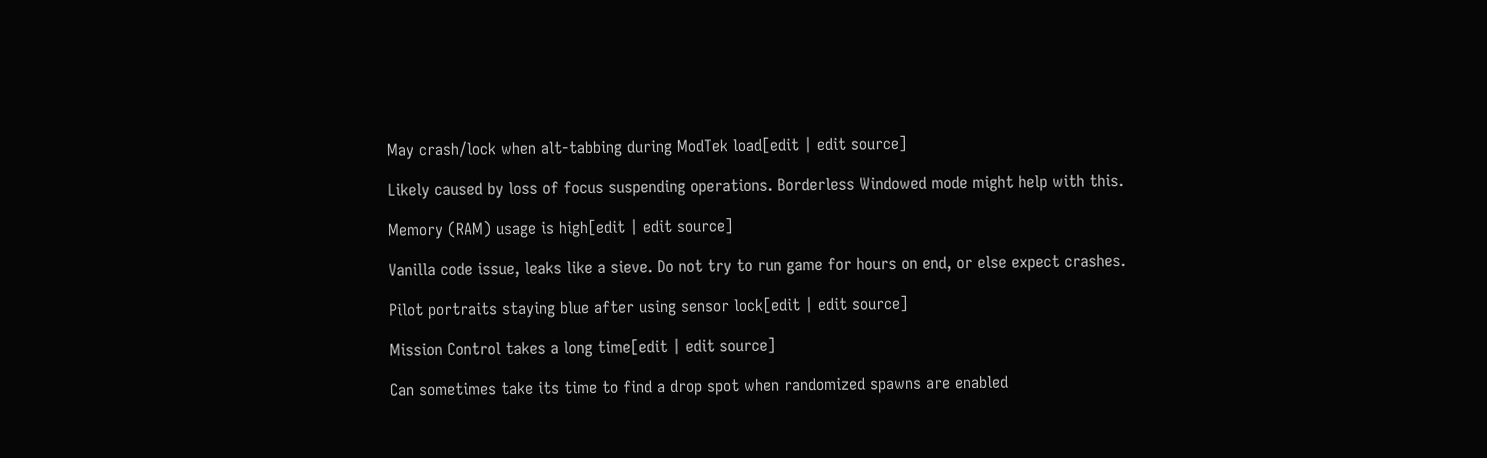May crash/lock when alt-tabbing during ModTek load[edit | edit source]

Likely caused by loss of focus suspending operations. Borderless Windowed mode might help with this.

Memory (RAM) usage is high[edit | edit source]

Vanilla code issue, leaks like a sieve. Do not try to run game for hours on end, or else expect crashes.

Pilot portraits staying blue after using sensor lock[edit | edit source]

Mission Control takes a long time[edit | edit source]

Can sometimes take its time to find a drop spot when randomized spawns are enabled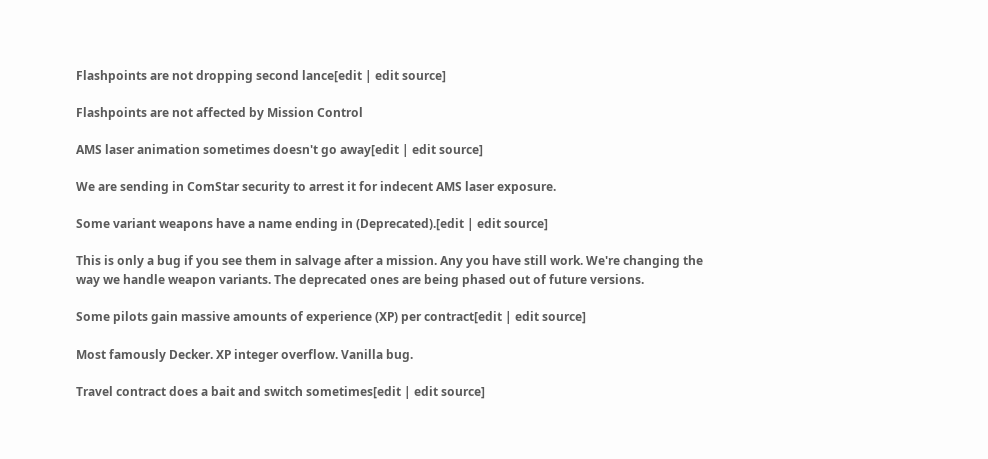Flashpoints are not dropping second lance[edit | edit source]

Flashpoints are not affected by Mission Control

AMS laser animation sometimes doesn't go away[edit | edit source]

We are sending in ComStar security to arrest it for indecent AMS laser exposure.

Some variant weapons have a name ending in (Deprecated).[edit | edit source]

This is only a bug if you see them in salvage after a mission. Any you have still work. We're changing the way we handle weapon variants. The deprecated ones are being phased out of future versions.

Some pilots gain massive amounts of experience (XP) per contract[edit | edit source]

Most famously Decker. XP integer overflow. Vanilla bug.

Travel contract does a bait and switch sometimes[edit | edit source]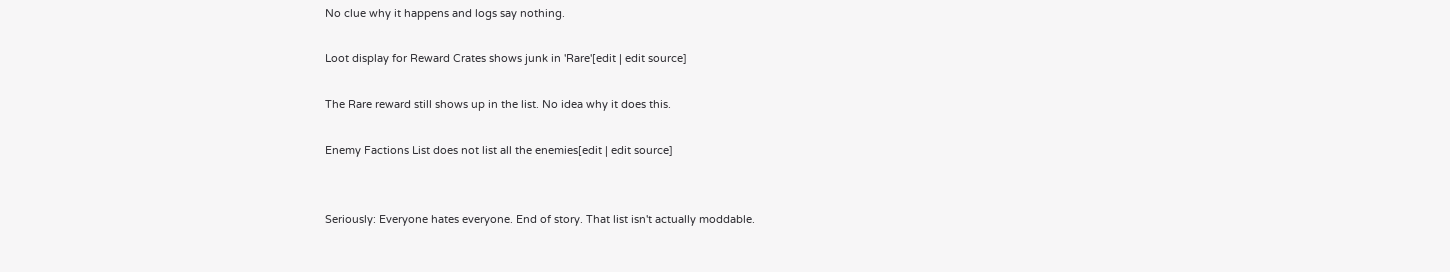No clue why it happens and logs say nothing.

Loot display for Reward Crates shows junk in 'Rare'[edit | edit source]

The Rare reward still shows up in the list. No idea why it does this.

Enemy Factions List does not list all the enemies[edit | edit source]


Seriously: Everyone hates everyone. End of story. That list isn't actually moddable.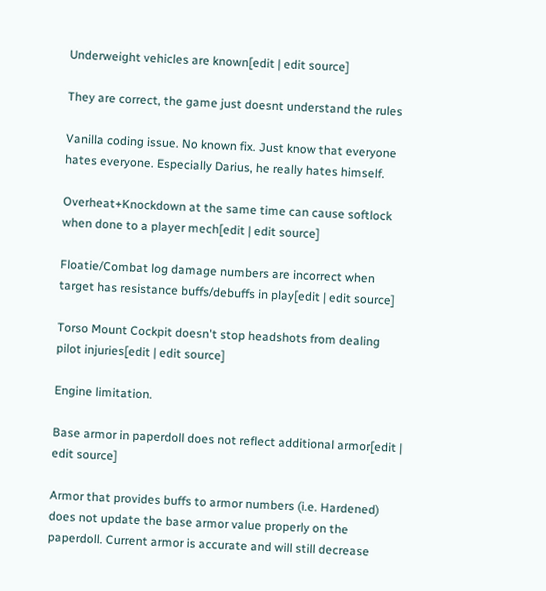Underweight vehicles are known[edit | edit source]

They are correct, the game just doesnt understand the rules

Vanilla coding issue. No known fix. Just know that everyone hates everyone. Especially Darius, he really hates himself.

Overheat+Knockdown at the same time can cause softlock when done to a player mech[edit | edit source]

Floatie/Combat log damage numbers are incorrect when target has resistance buffs/debuffs in play[edit | edit source]

Torso Mount Cockpit doesn't stop headshots from dealing pilot injuries[edit | edit source]

Engine limitation.

Base armor in paperdoll does not reflect additional armor[edit | edit source]

Armor that provides buffs to armor numbers (i.e. Hardened) does not update the base armor value properly on the paperdoll. Current armor is accurate and will still decrease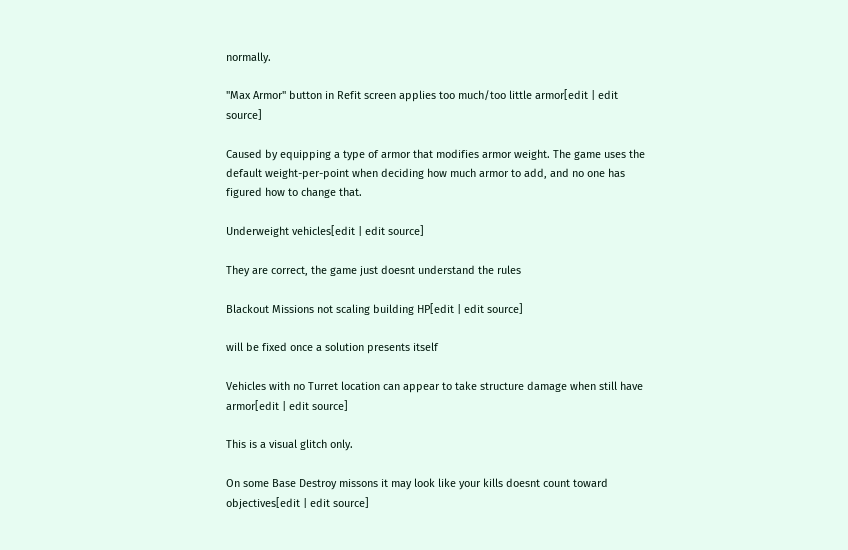normally.

"Max Armor" button in Refit screen applies too much/too little armor[edit | edit source]

Caused by equipping a type of armor that modifies armor weight. The game uses the default weight-per-point when deciding how much armor to add, and no one has figured how to change that.

Underweight vehicles[edit | edit source]

They are correct, the game just doesnt understand the rules

Blackout Missions not scaling building HP[edit | edit source]

will be fixed once a solution presents itself

Vehicles with no Turret location can appear to take structure damage when still have armor[edit | edit source]

This is a visual glitch only.

On some Base Destroy missons it may look like your kills doesnt count toward objectives[edit | edit source]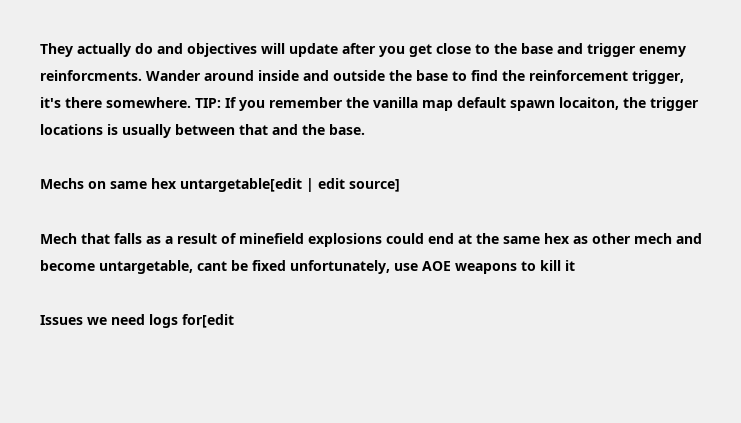They actually do and objectives will update after you get close to the base and trigger enemy reinforcments. Wander around inside and outside the base to find the reinforcement trigger, it's there somewhere. TIP: If you remember the vanilla map default spawn locaiton, the trigger locations is usually between that and the base.

Mechs on same hex untargetable[edit | edit source]

Mech that falls as a result of minefield explosions could end at the same hex as other mech and become untargetable, cant be fixed unfortunately, use AOE weapons to kill it

Issues we need logs for[edit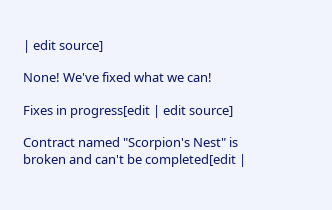| edit source]

None! We've fixed what we can!

Fixes in progress[edit | edit source]

Contract named "Scorpion's Nest" is broken and can't be completed[edit |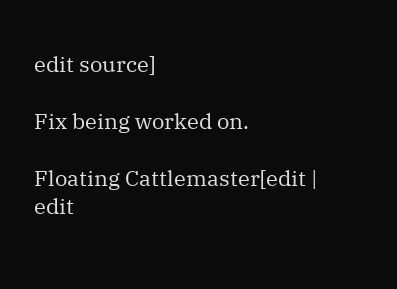edit source]

Fix being worked on.

Floating Cattlemaster[edit | edit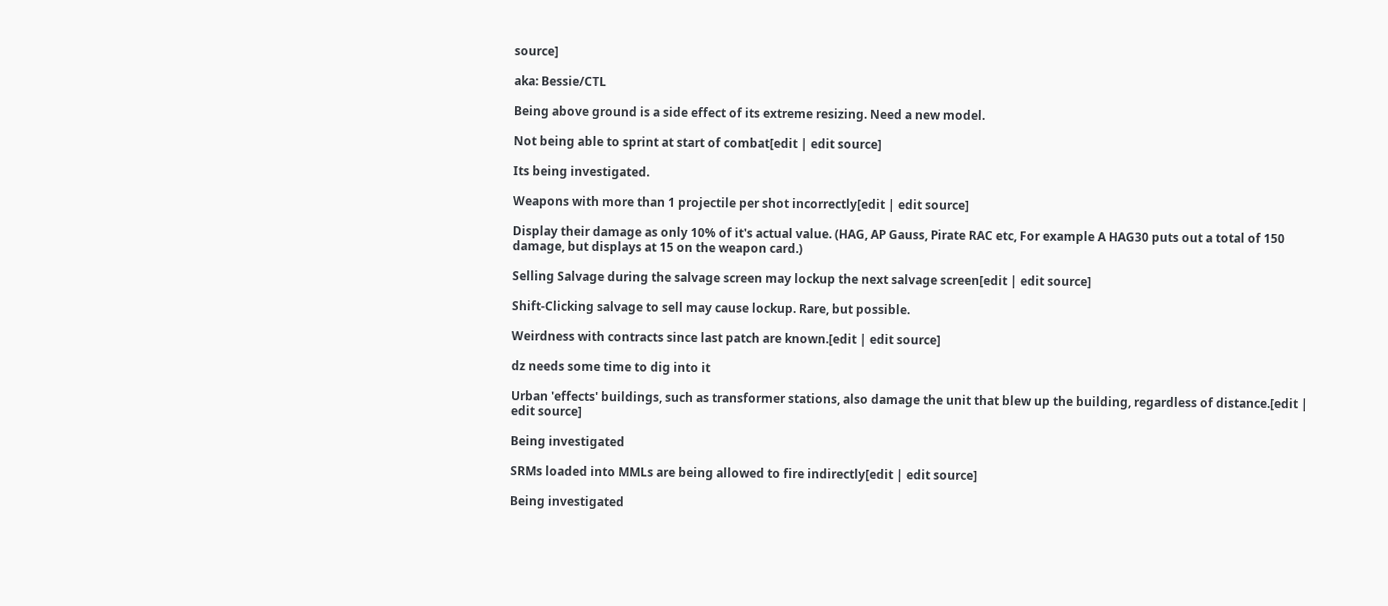source]

aka: Bessie/CTL

Being above ground is a side effect of its extreme resizing. Need a new model.

Not being able to sprint at start of combat[edit | edit source]

Its being investigated.

Weapons with more than 1 projectile per shot incorrectly[edit | edit source]

Display their damage as only 10% of it's actual value. (HAG, AP Gauss, Pirate RAC etc, For example A HAG30 puts out a total of 150 damage, but displays at 15 on the weapon card.)

Selling Salvage during the salvage screen may lockup the next salvage screen[edit | edit source]

Shift-Clicking salvage to sell may cause lockup. Rare, but possible.

Weirdness with contracts since last patch are known.[edit | edit source]

dz needs some time to dig into it

Urban 'effects' buildings, such as transformer stations, also damage the unit that blew up the building, regardless of distance.[edit | edit source]

Being investigated

SRMs loaded into MMLs are being allowed to fire indirectly[edit | edit source]

Being investigated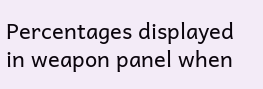Percentages displayed in weapon panel when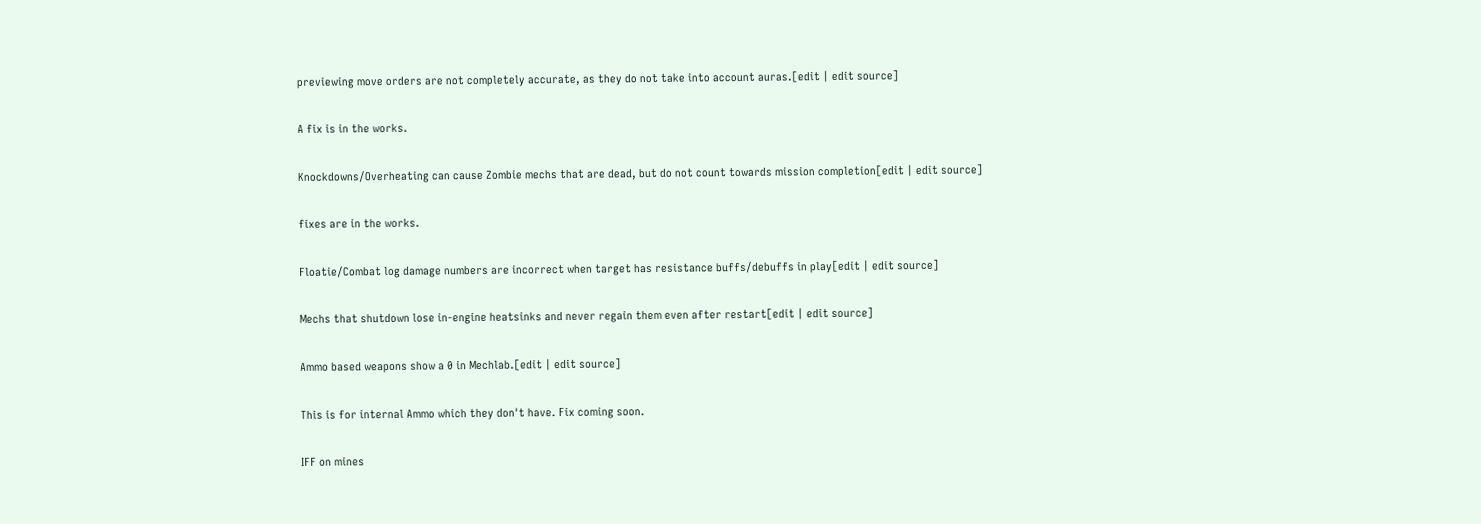previewing move orders are not completely accurate, as they do not take into account auras.[edit | edit source]

A fix is in the works.

Knockdowns/Overheating can cause Zombie mechs that are dead, but do not count towards mission completion[edit | edit source]

fixes are in the works.

Floatie/Combat log damage numbers are incorrect when target has resistance buffs/debuffs in play[edit | edit source]

Mechs that shutdown lose in-engine heatsinks and never regain them even after restart[edit | edit source]

Ammo based weapons show a 0 in Mechlab.[edit | edit source]

This is for internal Ammo which they don't have. Fix coming soon.

IFF on mines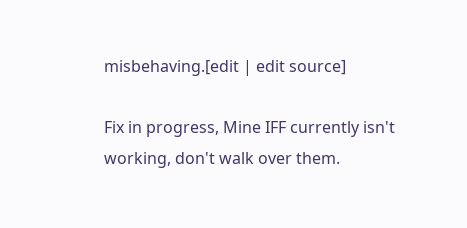misbehaving.[edit | edit source]

Fix in progress, Mine IFF currently isn't working, don't walk over them.